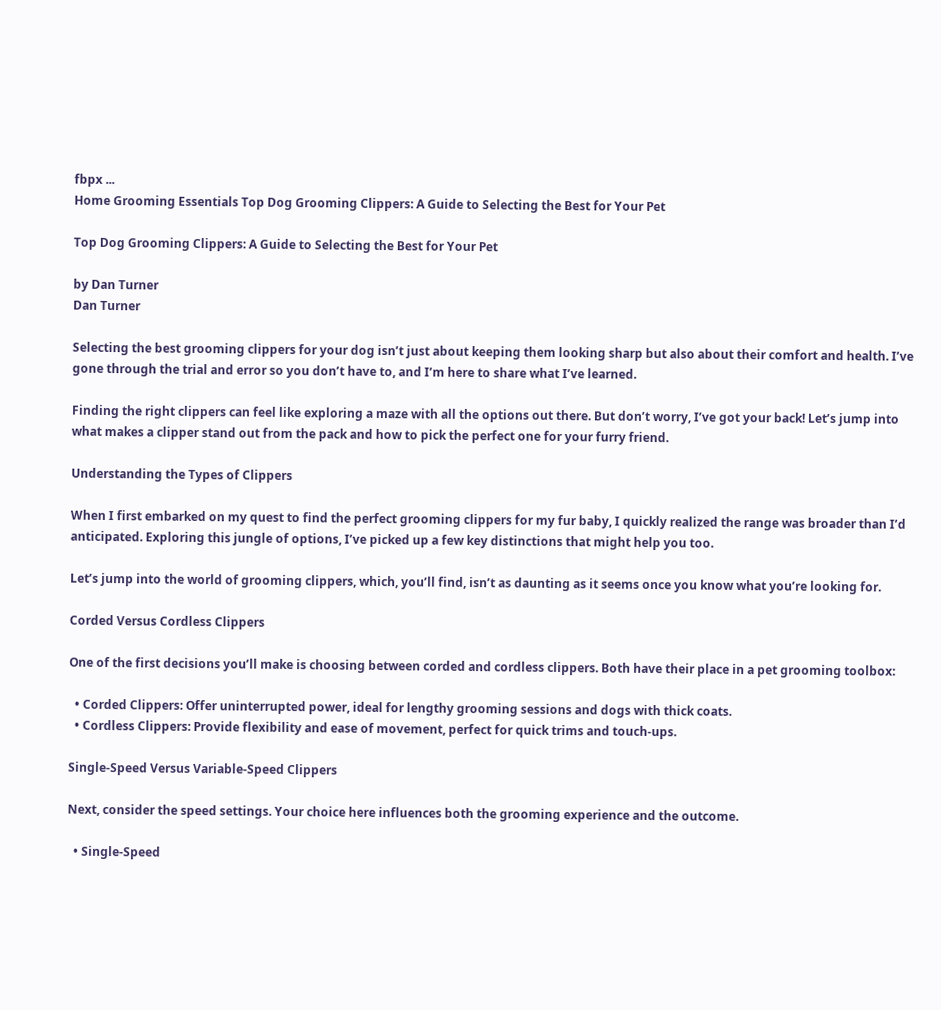fbpx ...
Home Grooming Essentials Top Dog Grooming Clippers: A Guide to Selecting the Best for Your Pet

Top Dog Grooming Clippers: A Guide to Selecting the Best for Your Pet

by Dan Turner
Dan Turner

Selecting the best grooming clippers for your dog isn’t just about keeping them looking sharp but also about their comfort and health. I’ve gone through the trial and error so you don’t have to, and I’m here to share what I’ve learned.

Finding the right clippers can feel like exploring a maze with all the options out there. But don’t worry, I’ve got your back! Let’s jump into what makes a clipper stand out from the pack and how to pick the perfect one for your furry friend.

Understanding the Types of Clippers

When I first embarked on my quest to find the perfect grooming clippers for my fur baby, I quickly realized the range was broader than I’d anticipated. Exploring this jungle of options, I’ve picked up a few key distinctions that might help you too.

Let’s jump into the world of grooming clippers, which, you’ll find, isn’t as daunting as it seems once you know what you’re looking for.

Corded Versus Cordless Clippers

One of the first decisions you’ll make is choosing between corded and cordless clippers. Both have their place in a pet grooming toolbox:

  • Corded Clippers: Offer uninterrupted power, ideal for lengthy grooming sessions and dogs with thick coats.
  • Cordless Clippers: Provide flexibility and ease of movement, perfect for quick trims and touch-ups.

Single-Speed Versus Variable-Speed Clippers

Next, consider the speed settings. Your choice here influences both the grooming experience and the outcome.

  • Single-Speed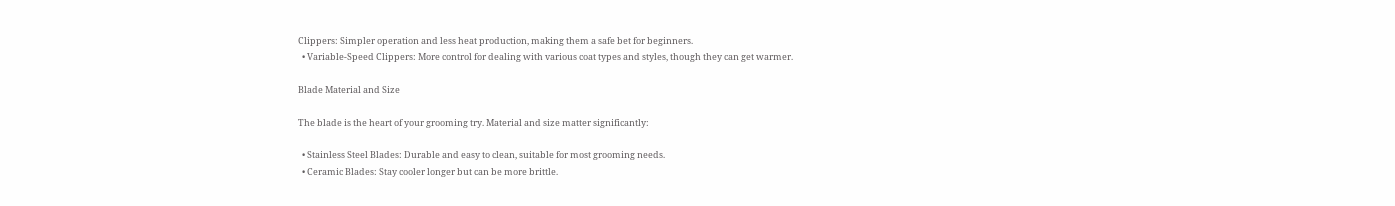Clippers: Simpler operation and less heat production, making them a safe bet for beginners.
  • Variable-Speed Clippers: More control for dealing with various coat types and styles, though they can get warmer.

Blade Material and Size

The blade is the heart of your grooming try. Material and size matter significantly:

  • Stainless Steel Blades: Durable and easy to clean, suitable for most grooming needs.
  • Ceramic Blades: Stay cooler longer but can be more brittle.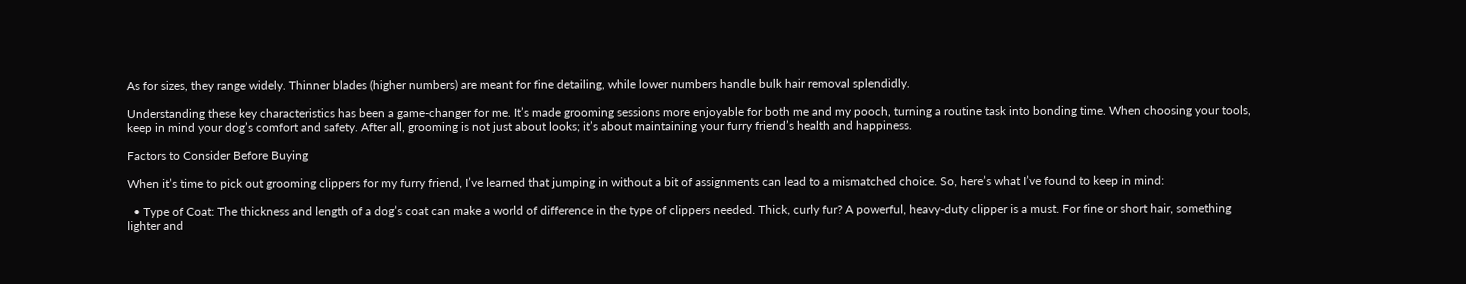As for sizes, they range widely. Thinner blades (higher numbers) are meant for fine detailing, while lower numbers handle bulk hair removal splendidly.

Understanding these key characteristics has been a game-changer for me. It’s made grooming sessions more enjoyable for both me and my pooch, turning a routine task into bonding time. When choosing your tools, keep in mind your dog’s comfort and safety. After all, grooming is not just about looks; it’s about maintaining your furry friend’s health and happiness.

Factors to Consider Before Buying

When it’s time to pick out grooming clippers for my furry friend, I’ve learned that jumping in without a bit of assignments can lead to a mismatched choice. So, here’s what I’ve found to keep in mind:

  • Type of Coat: The thickness and length of a dog’s coat can make a world of difference in the type of clippers needed. Thick, curly fur? A powerful, heavy-duty clipper is a must. For fine or short hair, something lighter and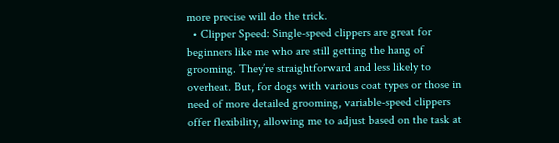more precise will do the trick.
  • Clipper Speed: Single-speed clippers are great for beginners like me who are still getting the hang of grooming. They’re straightforward and less likely to overheat. But, for dogs with various coat types or those in need of more detailed grooming, variable-speed clippers offer flexibility, allowing me to adjust based on the task at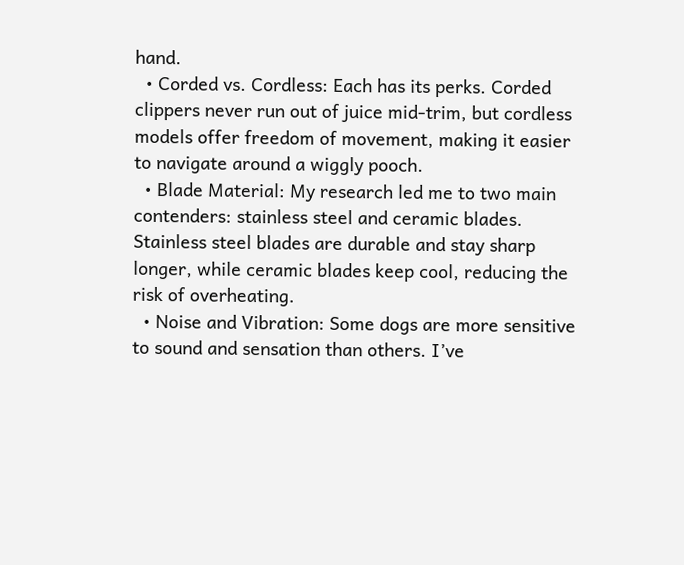hand.
  • Corded vs. Cordless: Each has its perks. Corded clippers never run out of juice mid-trim, but cordless models offer freedom of movement, making it easier to navigate around a wiggly pooch.
  • Blade Material: My research led me to two main contenders: stainless steel and ceramic blades. Stainless steel blades are durable and stay sharp longer, while ceramic blades keep cool, reducing the risk of overheating.
  • Noise and Vibration: Some dogs are more sensitive to sound and sensation than others. I’ve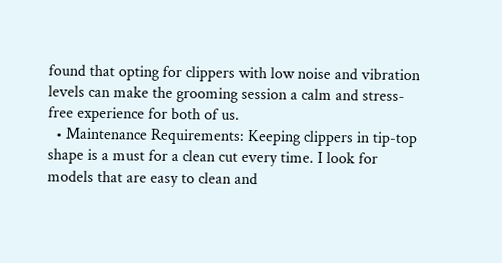found that opting for clippers with low noise and vibration levels can make the grooming session a calm and stress-free experience for both of us.
  • Maintenance Requirements: Keeping clippers in tip-top shape is a must for a clean cut every time. I look for models that are easy to clean and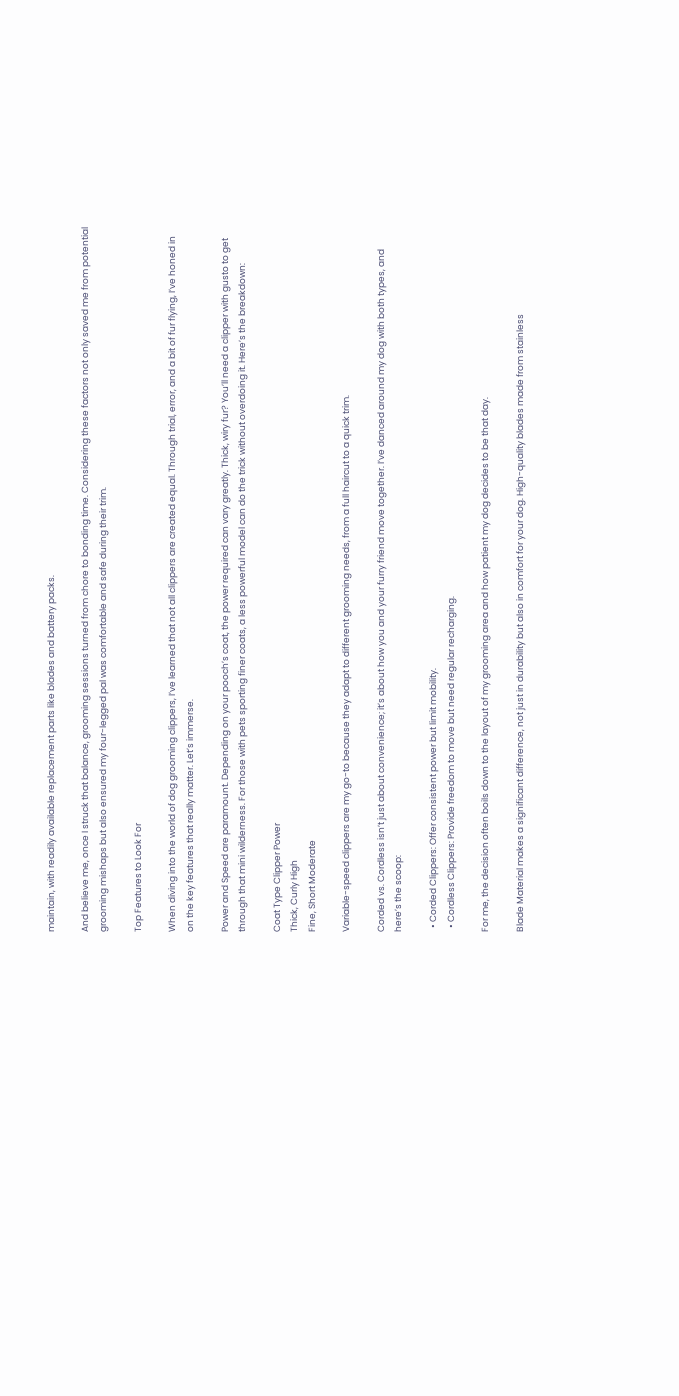maintain, with readily available replacement parts like blades and battery packs.

And believe me, once I struck that balance, grooming sessions turned from chore to bonding time. Considering these factors not only saved me from potential grooming mishaps but also ensured my four-legged pal was comfortable and safe during their trim.

Top Features to Look For

When diving into the world of dog grooming clippers, I’ve learned that not all clippers are created equal. Through trial, error, and a bit of fur flying, I’ve honed in on the key features that really matter. Let’s immerse.

Power and Speed are paramount. Depending on your pooch’s coat, the power required can vary greatly. Thick, wiry fur? You’ll need a clipper with gusto to get through that mini wilderness. For those with pets sporting finer coats, a less powerful model can do the trick without overdoing it. Here’s the breakdown:

Coat Type Clipper Power
Thick, Curly High
Fine, Short Moderate

Variable-speed clippers are my go-to because they adapt to different grooming needs, from a full haircut to a quick trim.

Corded vs. Cordless isn’t just about convenience; it’s about how you and your furry friend move together. I’ve danced around my dog with both types, and here’s the scoop:

  • Corded Clippers: Offer consistent power but limit mobility.
  • Cordless Clippers: Provide freedom to move but need regular recharging.

For me, the decision often boils down to the layout of my grooming area and how patient my dog decides to be that day.

Blade Material makes a significant difference, not just in durability but also in comfort for your dog. High-quality blades made from stainless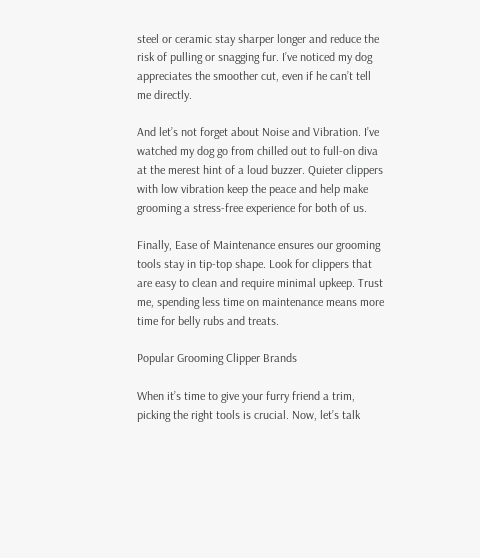steel or ceramic stay sharper longer and reduce the risk of pulling or snagging fur. I’ve noticed my dog appreciates the smoother cut, even if he can’t tell me directly.

And let’s not forget about Noise and Vibration. I’ve watched my dog go from chilled out to full-on diva at the merest hint of a loud buzzer. Quieter clippers with low vibration keep the peace and help make grooming a stress-free experience for both of us.

Finally, Ease of Maintenance ensures our grooming tools stay in tip-top shape. Look for clippers that are easy to clean and require minimal upkeep. Trust me, spending less time on maintenance means more time for belly rubs and treats.

Popular Grooming Clipper Brands

When it’s time to give your furry friend a trim, picking the right tools is crucial. Now, let’s talk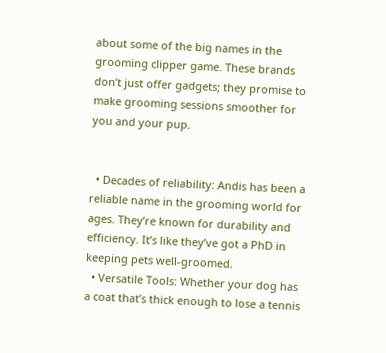about some of the big names in the grooming clipper game. These brands don’t just offer gadgets; they promise to make grooming sessions smoother for you and your pup.


  • Decades of reliability: Andis has been a reliable name in the grooming world for ages. They’re known for durability and efficiency. It’s like they’ve got a PhD in keeping pets well-groomed.
  • Versatile Tools: Whether your dog has a coat that’s thick enough to lose a tennis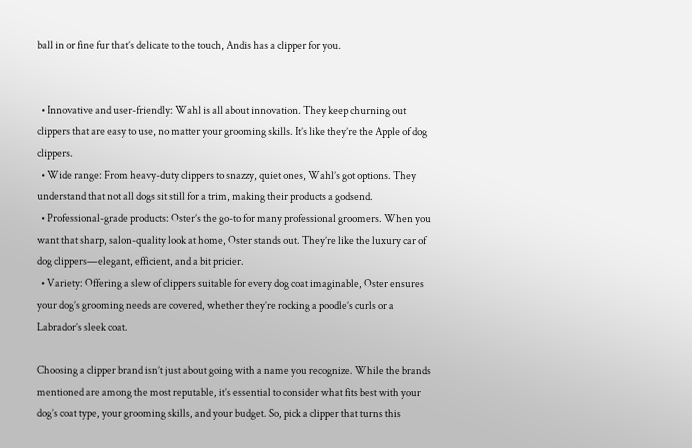ball in or fine fur that’s delicate to the touch, Andis has a clipper for you.


  • Innovative and user-friendly: Wahl is all about innovation. They keep churning out clippers that are easy to use, no matter your grooming skills. It’s like they’re the Apple of dog clippers.
  • Wide range: From heavy-duty clippers to snazzy, quiet ones, Wahl’s got options. They understand that not all dogs sit still for a trim, making their products a godsend.
  • Professional-grade products: Oster’s the go-to for many professional groomers. When you want that sharp, salon-quality look at home, Oster stands out. They’re like the luxury car of dog clippers—elegant, efficient, and a bit pricier.
  • Variety: Offering a slew of clippers suitable for every dog coat imaginable, Oster ensures your dog’s grooming needs are covered, whether they’re rocking a poodle’s curls or a Labrador’s sleek coat.

Choosing a clipper brand isn’t just about going with a name you recognize. While the brands mentioned are among the most reputable, it’s essential to consider what fits best with your dog’s coat type, your grooming skills, and your budget. So, pick a clipper that turns this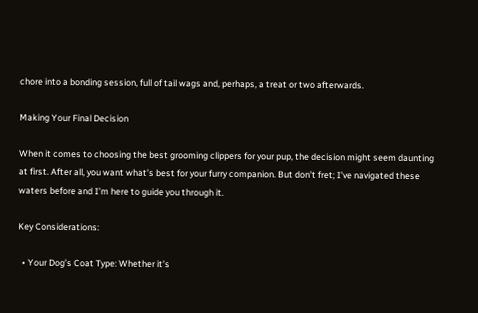chore into a bonding session, full of tail wags and, perhaps, a treat or two afterwards.

Making Your Final Decision

When it comes to choosing the best grooming clippers for your pup, the decision might seem daunting at first. After all, you want what’s best for your furry companion. But don’t fret; I’ve navigated these waters before and I’m here to guide you through it.

Key Considerations:

  • Your Dog’s Coat Type: Whether it’s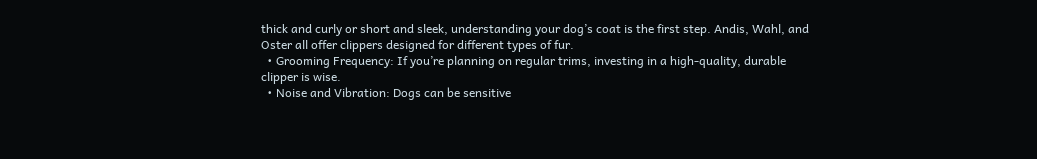thick and curly or short and sleek, understanding your dog’s coat is the first step. Andis, Wahl, and Oster all offer clippers designed for different types of fur.
  • Grooming Frequency: If you’re planning on regular trims, investing in a high-quality, durable clipper is wise.
  • Noise and Vibration: Dogs can be sensitive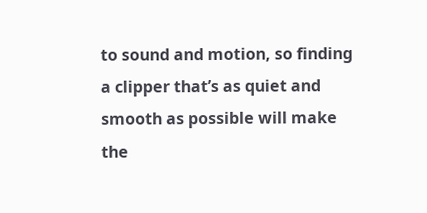to sound and motion, so finding a clipper that’s as quiet and smooth as possible will make the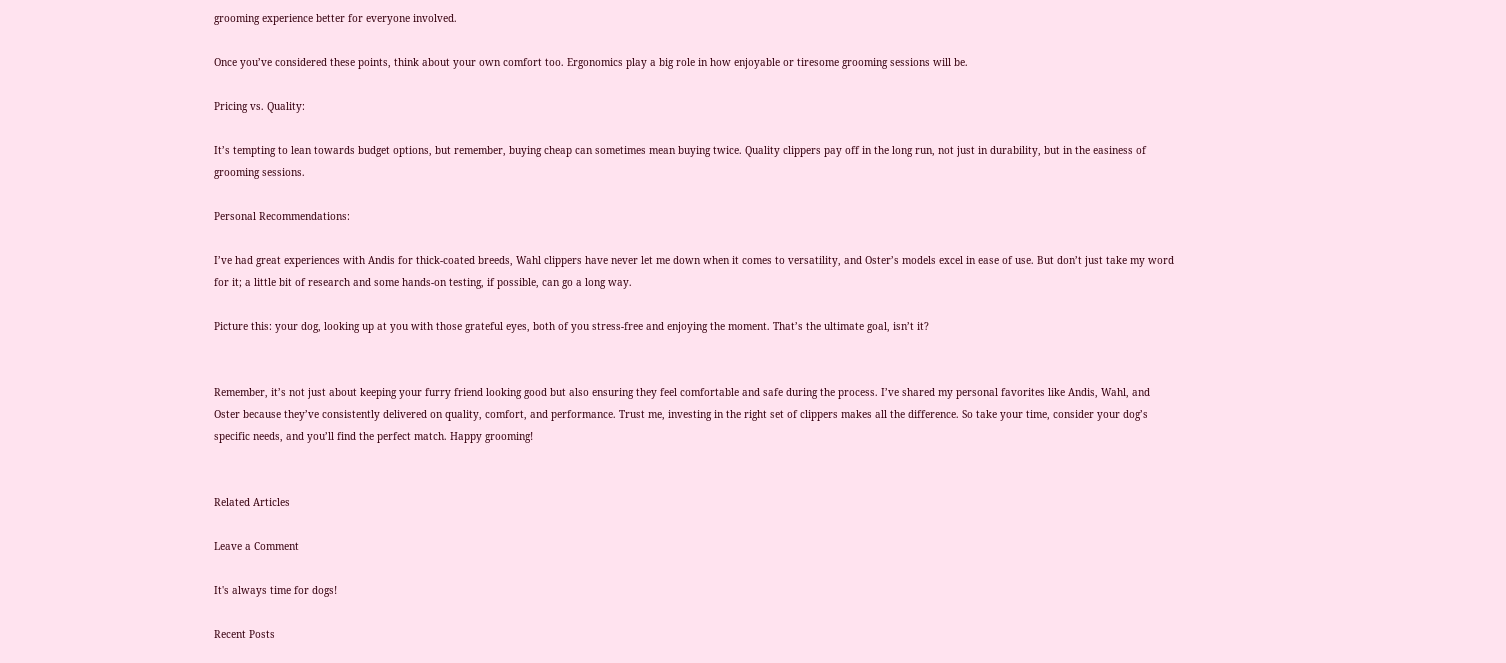grooming experience better for everyone involved.

Once you’ve considered these points, think about your own comfort too. Ergonomics play a big role in how enjoyable or tiresome grooming sessions will be.

Pricing vs. Quality:

It’s tempting to lean towards budget options, but remember, buying cheap can sometimes mean buying twice. Quality clippers pay off in the long run, not just in durability, but in the easiness of grooming sessions.

Personal Recommendations:

I’ve had great experiences with Andis for thick-coated breeds, Wahl clippers have never let me down when it comes to versatility, and Oster’s models excel in ease of use. But don’t just take my word for it; a little bit of research and some hands-on testing, if possible, can go a long way.

Picture this: your dog, looking up at you with those grateful eyes, both of you stress-free and enjoying the moment. That’s the ultimate goal, isn’t it?


Remember, it’s not just about keeping your furry friend looking good but also ensuring they feel comfortable and safe during the process. I’ve shared my personal favorites like Andis, Wahl, and Oster because they’ve consistently delivered on quality, comfort, and performance. Trust me, investing in the right set of clippers makes all the difference. So take your time, consider your dog’s specific needs, and you’ll find the perfect match. Happy grooming!


Related Articles

Leave a Comment

It's always time for dogs!

Recent Posts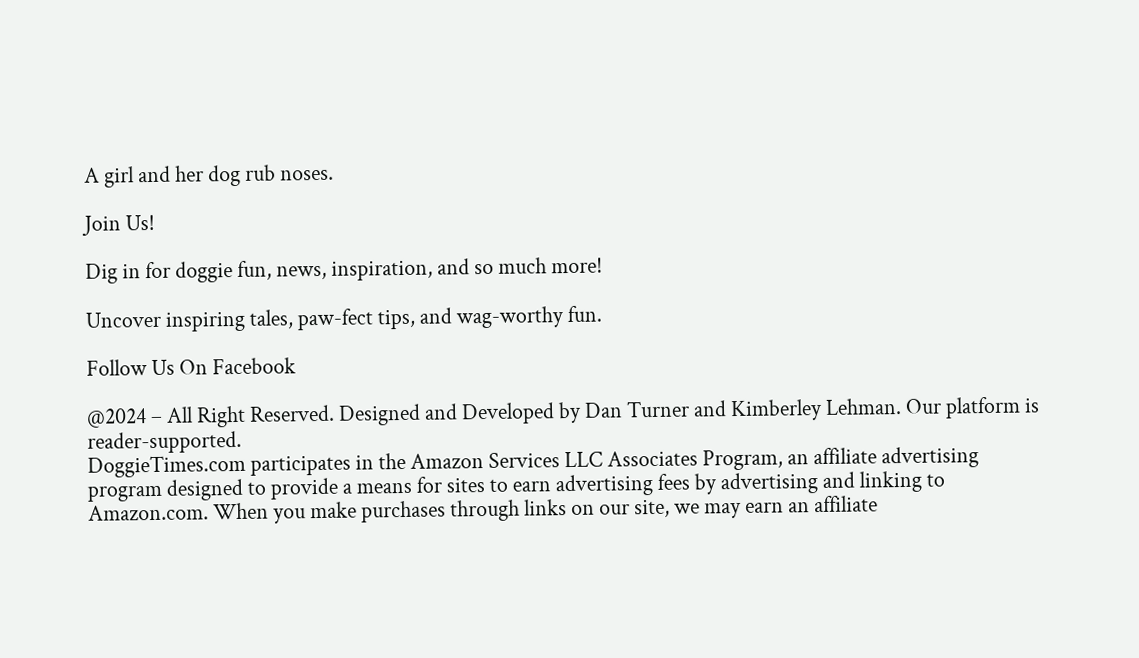A girl and her dog rub noses.

Join Us!

Dig in for doggie fun, news, inspiration, and so much more!

Uncover inspiring tales, paw-fect tips, and wag-worthy fun.

Follow Us On Facebook

@2024 – All Right Reserved. Designed and Developed by Dan Turner and Kimberley Lehman. Our platform is reader-supported.
DoggieTimes.com participates in the Amazon Services LLC Associates Program, an affiliate advertising program designed to provide a means for sites to earn advertising fees by advertising and linking to Amazon.com. When you make purchases through links on our site, we may earn an affiliate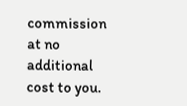commission at no additional cost to you.